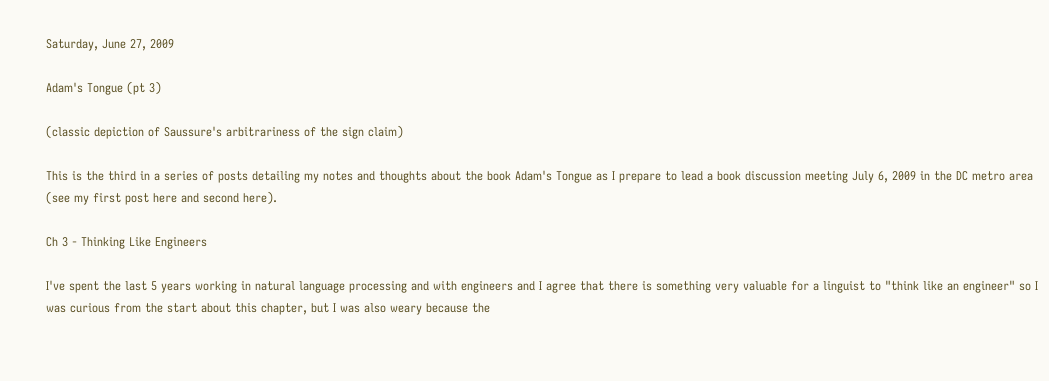Saturday, June 27, 2009

Adam's Tongue (pt 3)

(classic depiction of Saussure's arbitrariness of the sign claim)

This is the third in a series of posts detailing my notes and thoughts about the book Adam's Tongue as I prepare to lead a book discussion meeting July 6, 2009 in the DC metro area (see my first post here and second here).

Ch 3 - Thinking Like Engineers

I've spent the last 5 years working in natural language processing and with engineers and I agree that there is something very valuable for a linguist to "think like an engineer" so I was curious from the start about this chapter, but I was also weary because the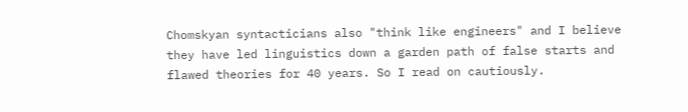Chomskyan syntacticians also "think like engineers" and I believe they have led linguistics down a garden path of false starts and flawed theories for 40 years. So I read on cautiously.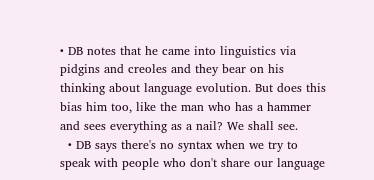• DB notes that he came into linguistics via pidgins and creoles and they bear on his thinking about language evolution. But does this bias him too, like the man who has a hammer and sees everything as a nail? We shall see.
  • DB says there's no syntax when we try to speak with people who don't share our language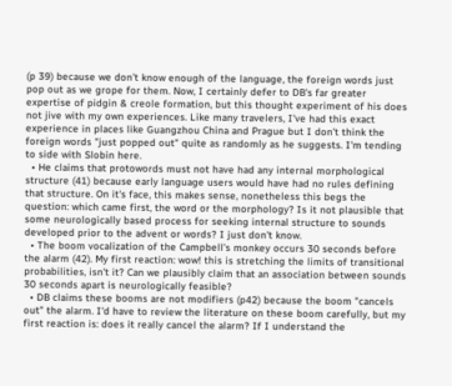(p 39) because we don't know enough of the language, the foreign words just pop out as we grope for them. Now, I certainly defer to DB's far greater expertise of pidgin & creole formation, but this thought experiment of his does not jive with my own experiences. Like many travelers, I've had this exact experience in places like Guangzhou China and Prague but I don't think the foreign words "just popped out" quite as randomly as he suggests. I'm tending to side with Slobin here.
  • He claims that protowords must not have had any internal morphological structure (41) because early language users would have had no rules defining that structure. On it's face, this makes sense, nonetheless this begs the question: which came first, the word or the morphology? Is it not plausible that some neurologically based process for seeking internal structure to sounds developed prior to the advent or words? I just don't know.
  • The boom vocalization of the Campbell's monkey occurs 30 seconds before the alarm (42). My first reaction: wow! this is stretching the limits of transitional probabilities, isn't it? Can we plausibly claim that an association between sounds 30 seconds apart is neurologically feasible?
  • DB claims these booms are not modifiers (p42) because the boom "cancels out" the alarm. I'd have to review the literature on these boom carefully, but my first reaction is: does it really cancel the alarm? If I understand the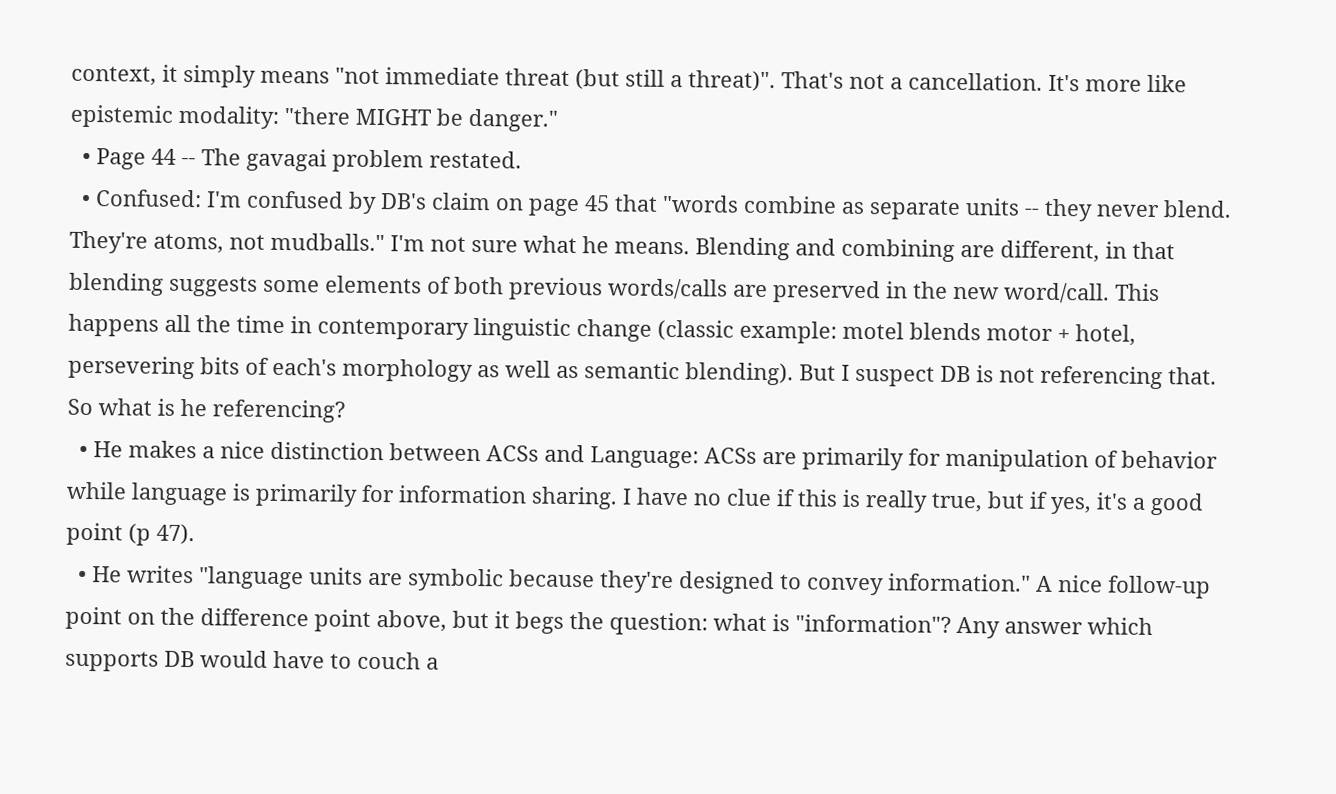context, it simply means "not immediate threat (but still a threat)". That's not a cancellation. It's more like epistemic modality: "there MIGHT be danger."
  • Page 44 -- The gavagai problem restated.
  • Confused: I'm confused by DB's claim on page 45 that "words combine as separate units -- they never blend. They're atoms, not mudballs." I'm not sure what he means. Blending and combining are different, in that blending suggests some elements of both previous words/calls are preserved in the new word/call. This happens all the time in contemporary linguistic change (classic example: motel blends motor + hotel, persevering bits of each's morphology as well as semantic blending). But I suspect DB is not referencing that. So what is he referencing?
  • He makes a nice distinction between ACSs and Language: ACSs are primarily for manipulation of behavior while language is primarily for information sharing. I have no clue if this is really true, but if yes, it's a good point (p 47).
  • He writes "language units are symbolic because they're designed to convey information." A nice follow-up point on the difference point above, but it begs the question: what is "information"? Any answer which supports DB would have to couch a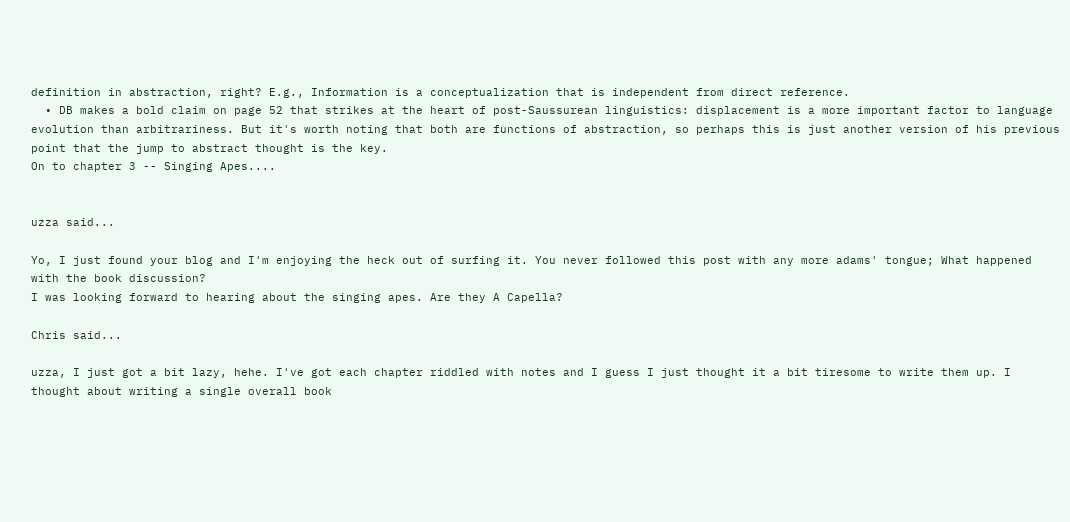definition in abstraction, right? E.g., Information is a conceptualization that is independent from direct reference.
  • DB makes a bold claim on page 52 that strikes at the heart of post-Saussurean linguistics: displacement is a more important factor to language evolution than arbitrariness. But it's worth noting that both are functions of abstraction, so perhaps this is just another version of his previous point that the jump to abstract thought is the key.
On to chapter 3 -- Singing Apes....


uzza said...

Yo, I just found your blog and I'm enjoying the heck out of surfing it. You never followed this post with any more adams' tongue; What happened with the book discussion?
I was looking forward to hearing about the singing apes. Are they A Capella?

Chris said...

uzza, I just got a bit lazy, hehe. I've got each chapter riddled with notes and I guess I just thought it a bit tiresome to write them up. I thought about writing a single overall book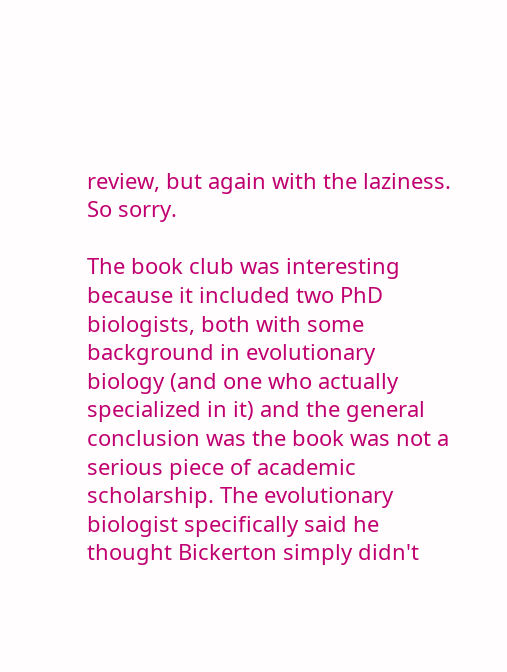review, but again with the laziness. So sorry.

The book club was interesting because it included two PhD biologists, both with some background in evolutionary biology (and one who actually specialized in it) and the general conclusion was the book was not a serious piece of academic scholarship. The evolutionary biologist specifically said he thought Bickerton simply didn't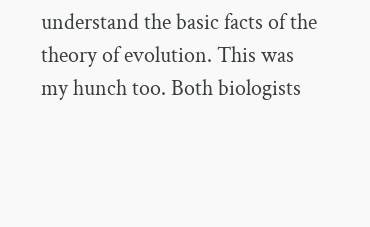understand the basic facts of the theory of evolution. This was my hunch too. Both biologists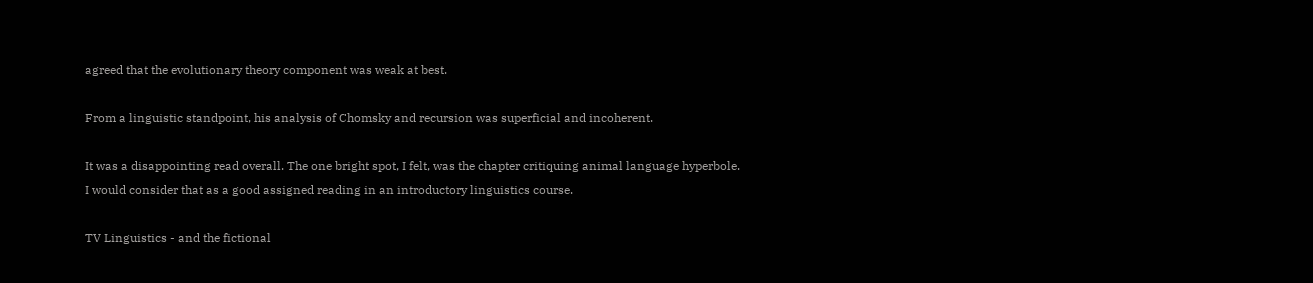agreed that the evolutionary theory component was weak at best.

From a linguistic standpoint, his analysis of Chomsky and recursion was superficial and incoherent.

It was a disappointing read overall. The one bright spot, I felt, was the chapter critiquing animal language hyperbole. I would consider that as a good assigned reading in an introductory linguistics course.

TV Linguistics - and the fictional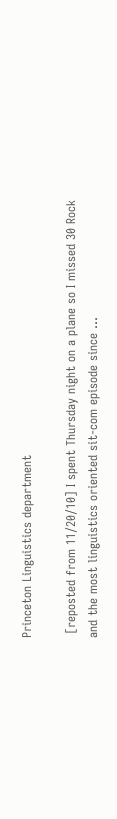Princeton Linguistics department

 [reposted from 11/20/10] I spent Thursday night on a plane so I missed 30 Rock and the most linguistics oriented sit-com episode since ...